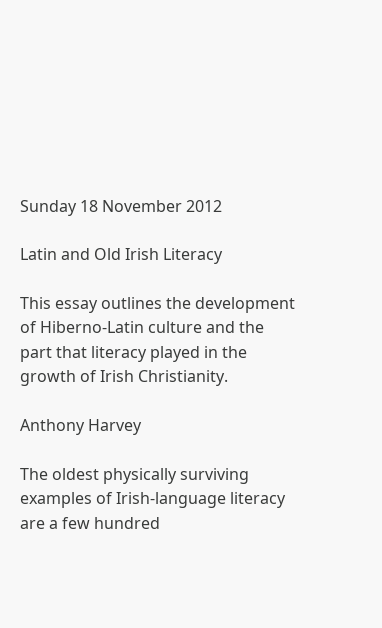Sunday 18 November 2012

Latin and Old Irish Literacy

This essay outlines the development of Hiberno-Latin culture and the part that literacy played in the growth of Irish Christianity.

Anthony Harvey

The oldest physically surviving examples of Irish-language literacy are a few hundred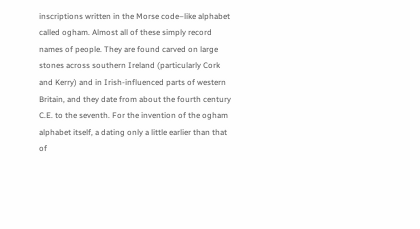inscriptions written in the Morse code–like alphabet called ogham. Almost all of these simply record names of people. They are found carved on large stones across southern Ireland (particularly Cork and Kerry) and in Irish-influenced parts of western Britain, and they date from about the fourth century C.E. to the seventh. For the invention of the ogham alphabet itself, a dating only a little earlier than that of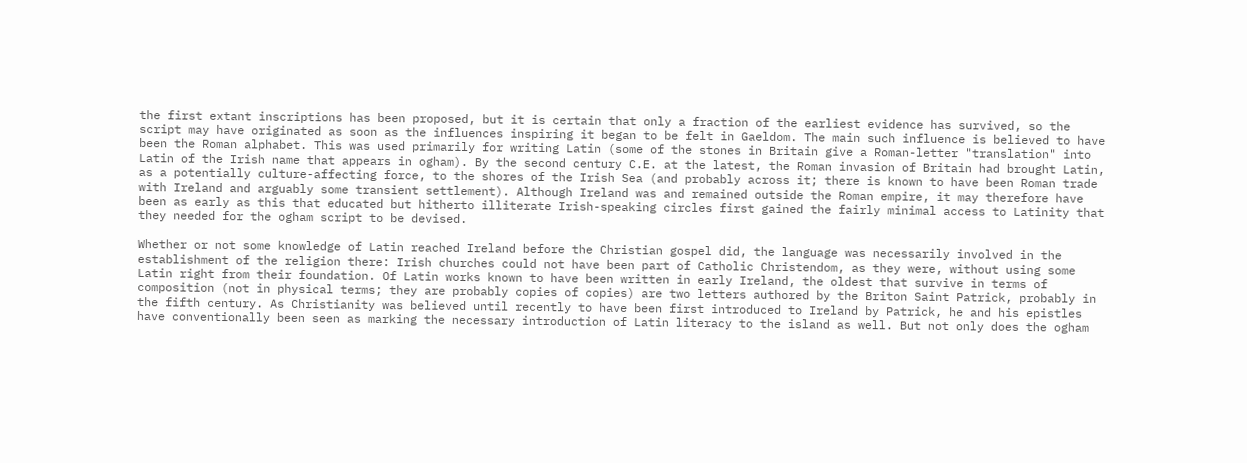the first extant inscriptions has been proposed, but it is certain that only a fraction of the earliest evidence has survived, so the script may have originated as soon as the influences inspiring it began to be felt in Gaeldom. The main such influence is believed to have been the Roman alphabet. This was used primarily for writing Latin (some of the stones in Britain give a Roman-letter "translation" into Latin of the Irish name that appears in ogham). By the second century C.E. at the latest, the Roman invasion of Britain had brought Latin, as a potentially culture-affecting force, to the shores of the Irish Sea (and probably across it; there is known to have been Roman trade with Ireland and arguably some transient settlement). Although Ireland was and remained outside the Roman empire, it may therefore have been as early as this that educated but hitherto illiterate Irish-speaking circles first gained the fairly minimal access to Latinity that they needed for the ogham script to be devised.

Whether or not some knowledge of Latin reached Ireland before the Christian gospel did, the language was necessarily involved in the establishment of the religion there: Irish churches could not have been part of Catholic Christendom, as they were, without using some Latin right from their foundation. Of Latin works known to have been written in early Ireland, the oldest that survive in terms of composition (not in physical terms; they are probably copies of copies) are two letters authored by the Briton Saint Patrick, probably in the fifth century. As Christianity was believed until recently to have been first introduced to Ireland by Patrick, he and his epistles have conventionally been seen as marking the necessary introduction of Latin literacy to the island as well. But not only does the ogham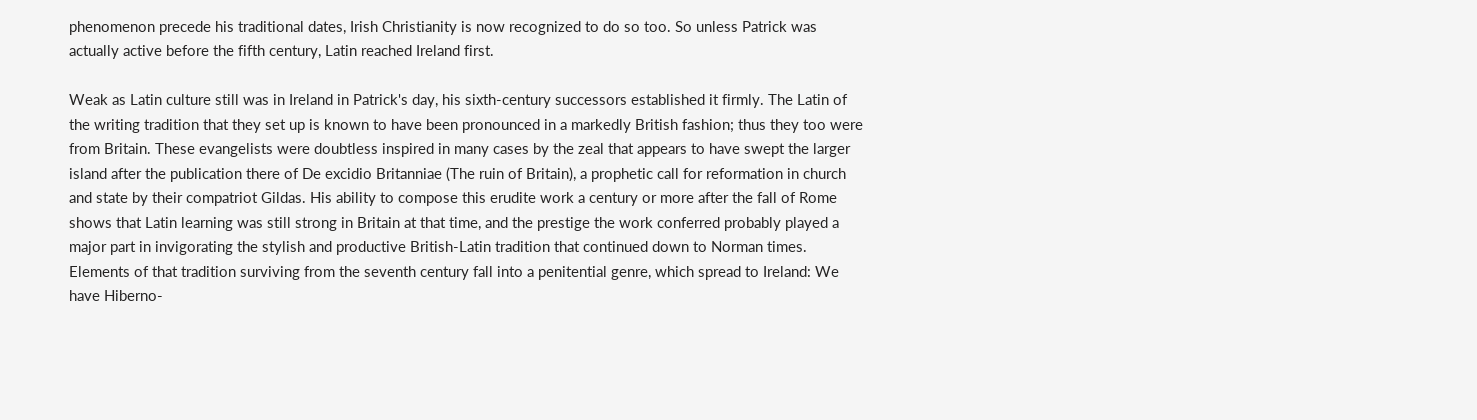phenomenon precede his traditional dates, Irish Christianity is now recognized to do so too. So unless Patrick was actually active before the fifth century, Latin reached Ireland first.

Weak as Latin culture still was in Ireland in Patrick's day, his sixth-century successors established it firmly. The Latin of the writing tradition that they set up is known to have been pronounced in a markedly British fashion; thus they too were from Britain. These evangelists were doubtless inspired in many cases by the zeal that appears to have swept the larger island after the publication there of De excidio Britanniae (The ruin of Britain), a prophetic call for reformation in church and state by their compatriot Gildas. His ability to compose this erudite work a century or more after the fall of Rome shows that Latin learning was still strong in Britain at that time, and the prestige the work conferred probably played a major part in invigorating the stylish and productive British-Latin tradition that continued down to Norman times. Elements of that tradition surviving from the seventh century fall into a penitential genre, which spread to Ireland: We have Hiberno-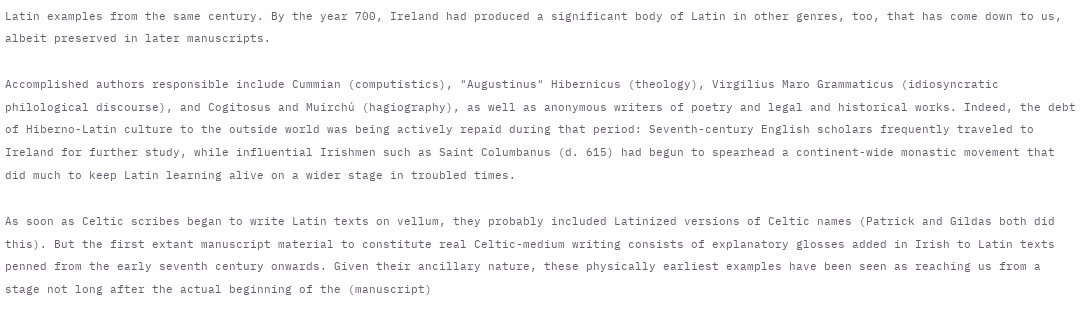Latin examples from the same century. By the year 700, Ireland had produced a significant body of Latin in other genres, too, that has come down to us, albeit preserved in later manuscripts.

Accomplished authors responsible include Cummian (computistics), "Augustinus" Hibernicus (theology), Virgilius Maro Grammaticus (idiosyncratic philological discourse), and Cogitosus and Muirchú (hagiography), as well as anonymous writers of poetry and legal and historical works. Indeed, the debt of Hiberno-Latin culture to the outside world was being actively repaid during that period: Seventh-century English scholars frequently traveled to Ireland for further study, while influential Irishmen such as Saint Columbanus (d. 615) had begun to spearhead a continent-wide monastic movement that did much to keep Latin learning alive on a wider stage in troubled times.

As soon as Celtic scribes began to write Latin texts on vellum, they probably included Latinized versions of Celtic names (Patrick and Gildas both did this). But the first extant manuscript material to constitute real Celtic-medium writing consists of explanatory glosses added in Irish to Latin texts penned from the early seventh century onwards. Given their ancillary nature, these physically earliest examples have been seen as reaching us from a stage not long after the actual beginning of the (manuscript)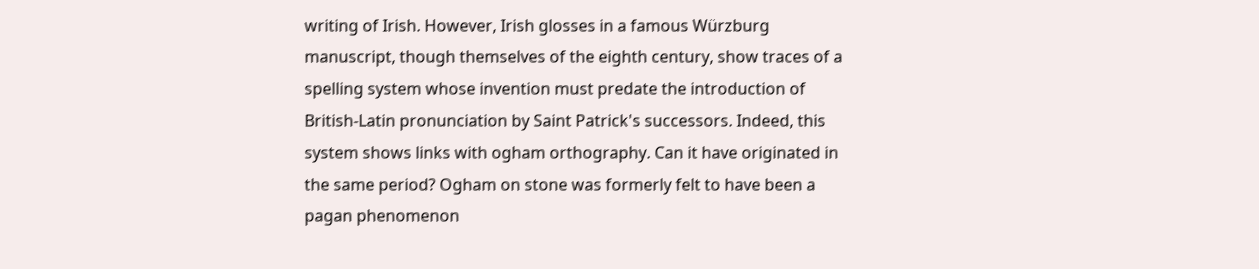writing of Irish. However, Irish glosses in a famous Würzburg manuscript, though themselves of the eighth century, show traces of a spelling system whose invention must predate the introduction of British-Latin pronunciation by Saint Patrick's successors. Indeed, this system shows links with ogham orthography. Can it have originated in the same period? Ogham on stone was formerly felt to have been a pagan phenomenon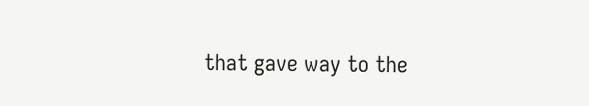that gave way to the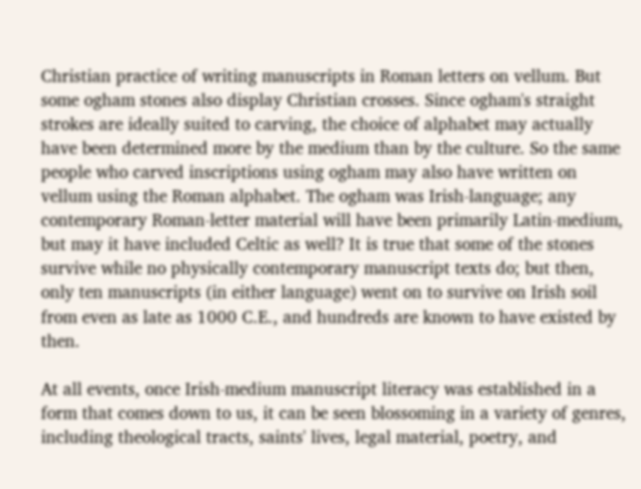Christian practice of writing manuscripts in Roman letters on vellum. But some ogham stones also display Christian crosses. Since ogham's straight strokes are ideally suited to carving, the choice of alphabet may actually have been determined more by the medium than by the culture. So the same people who carved inscriptions using ogham may also have written on vellum using the Roman alphabet. The ogham was Irish-language; any contemporary Roman-letter material will have been primarily Latin-medium, but may it have included Celtic as well? It is true that some of the stones survive while no physically contemporary manuscript texts do; but then, only ten manuscripts (in either language) went on to survive on Irish soil from even as late as 1000 C.E., and hundreds are known to have existed by then.

At all events, once Irish-medium manuscript literacy was established in a form that comes down to us, it can be seen blossoming in a variety of genres, including theological tracts, saints' lives, legal material, poetry, and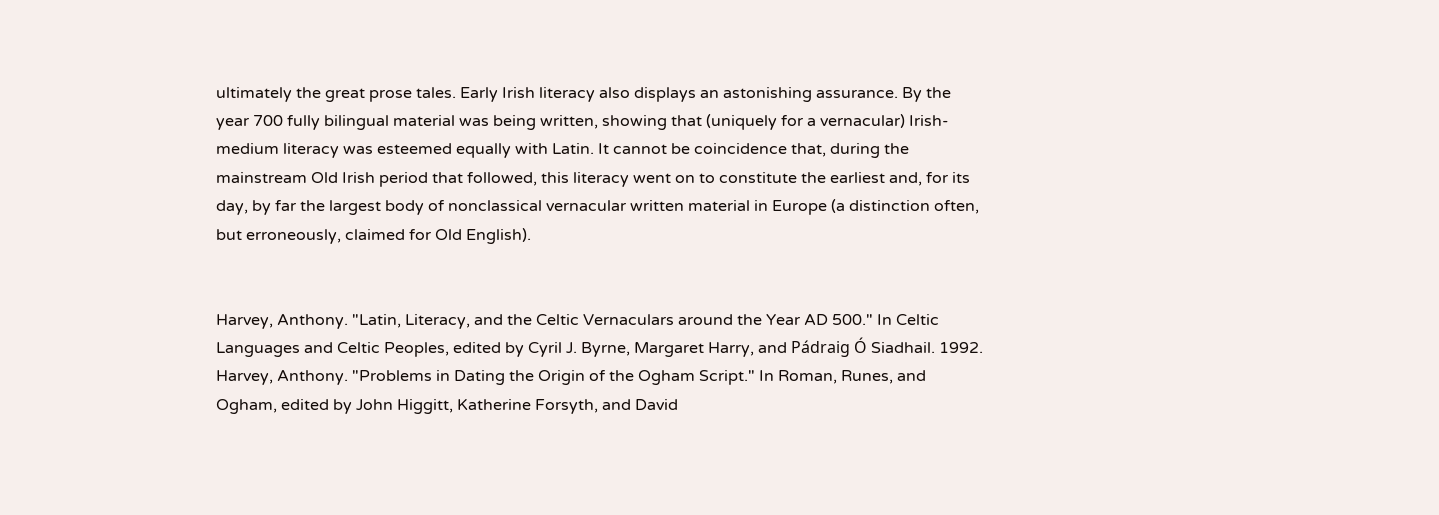ultimately the great prose tales. Early Irish literacy also displays an astonishing assurance. By the year 700 fully bilingual material was being written, showing that (uniquely for a vernacular) Irish-medium literacy was esteemed equally with Latin. It cannot be coincidence that, during the mainstream Old Irish period that followed, this literacy went on to constitute the earliest and, for its day, by far the largest body of nonclassical vernacular written material in Europe (a distinction often, but erroneously, claimed for Old English).


Harvey, Anthony. "Latin, Literacy, and the Celtic Vernaculars around the Year AD 500." In Celtic Languages and Celtic Peoples, edited by Cyril J. Byrne, Margaret Harry, and Pádraig Ó Siadhail. 1992.
Harvey, Anthony. "Problems in Dating the Origin of the Ogham Script." In Roman, Runes, and Ogham, edited by John Higgitt, Katherine Forsyth, and David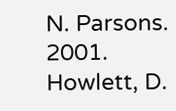N. Parsons. 2001.
Howlett, D.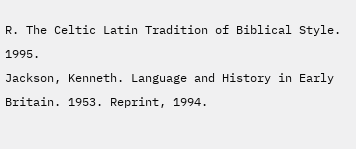R. The Celtic Latin Tradition of Biblical Style. 1995.
Jackson, Kenneth. Language and History in Early Britain. 1953. Reprint, 1994.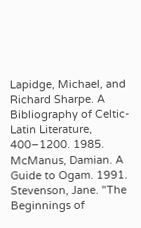Lapidge, Michael, and Richard Sharpe. A Bibliography of Celtic-Latin Literature, 400–1200. 1985.
McManus, Damian. A Guide to Ogam. 1991.
Stevenson, Jane. "The Beginnings of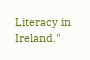Literacy in Ireland."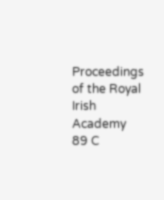Proceedings of the Royal Irish Academy 89 C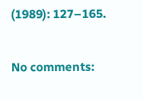(1989): 127–165.

No comments: